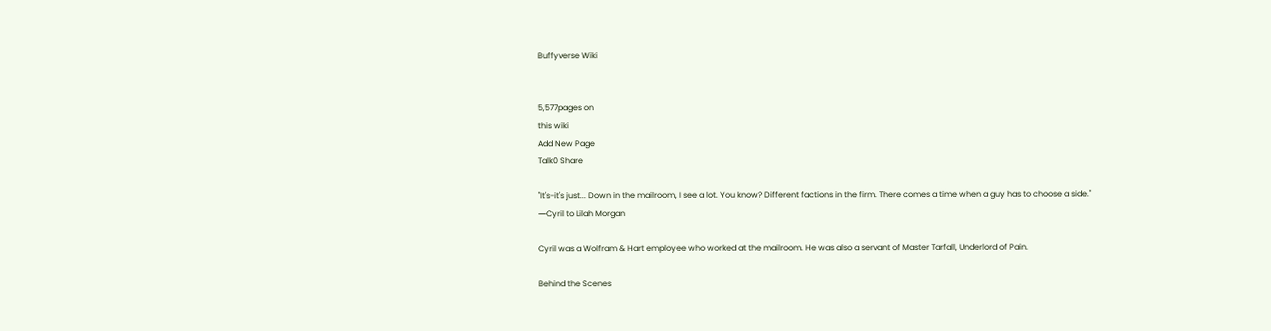Buffyverse Wiki


5,577pages on
this wiki
Add New Page
Talk0 Share

"It's-it's just... Down in the mailroom, I see a lot. You know? Different factions in the firm. There comes a time when a guy has to choose a side."
―Cyril to Lilah Morgan

Cyril was a Wolfram & Hart employee who worked at the mailroom. He was also a servant of Master Tarfall, Underlord of Pain.

Behind the Scenes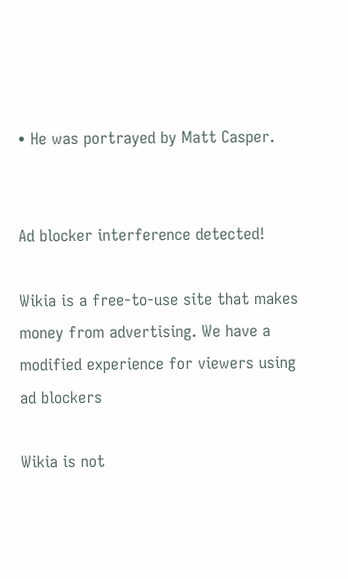• He was portrayed by Matt Casper.


Ad blocker interference detected!

Wikia is a free-to-use site that makes money from advertising. We have a modified experience for viewers using ad blockers

Wikia is not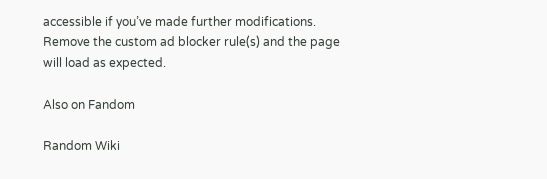accessible if you’ve made further modifications. Remove the custom ad blocker rule(s) and the page will load as expected.

Also on Fandom

Random Wiki